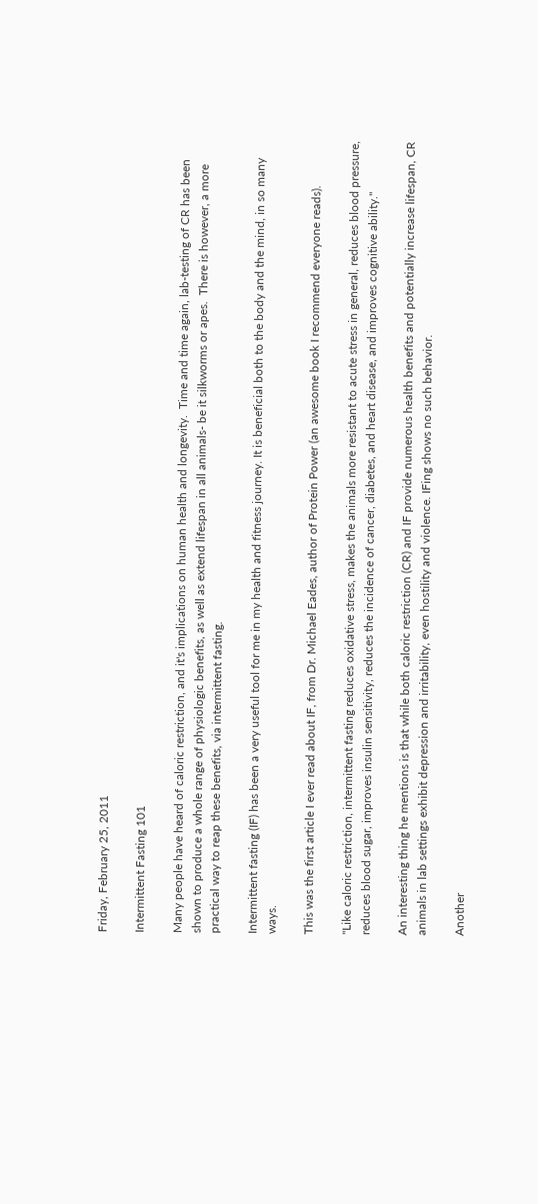Friday, February 25, 2011

Intermittent Fasting 101

Many people have heard of caloric restriction, and it's implications on human health and longevity.  Time and time again, lab-testing of CR has been shown to produce a whole range of physiologic benefits, as well as extend lifespan in all animals- be it silkworms or apes.  There is however, a more practical way to reap these benefits, via intermittent fasting.

Intermittent fasting (IF) has been a very useful tool for me in my health and fitness journey. It is beneficial both to the body and the mind, in so many ways.

This was the first article I ever read about IF, from Dr. Michael Eades, author of Protein Power (an awesome book I recommend everyone reads).

"Like caloric restriction, intermittent fasting reduces oxidative stress, makes the animals more resistant to acute stress in general, reduces blood pressure, reduces blood sugar, improves insulin sensitivity, reduces the incidence of cancer, diabetes, and heart disease, and improves cognitive ability."

An interesting thing he mentions is that while both caloric restriction (CR) and IF provide numerous health benefits and potentially increase lifespan, CR animals in lab settings exhibit depression and irritability, even hostility and violence. IFing shows no such behavior.

Another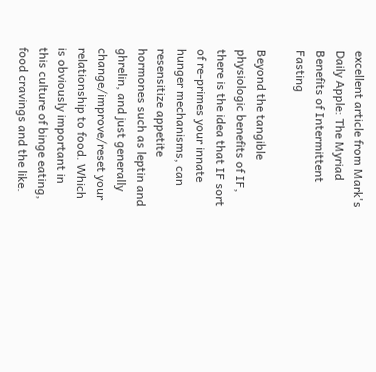excellent article from Mark's Daily Apple: The Myriad Benefits of Intermittent Fasting

Beyond the tangible physiologic benefits of IF, there is the idea that IF sort of re-primes your innate hunger mechanisms, can resensitize appetite hormones such as leptin and ghrelin, and just generally change/improve/reset your relationship to food. Which is obviously important in this culture of binge eating, food cravings and the like.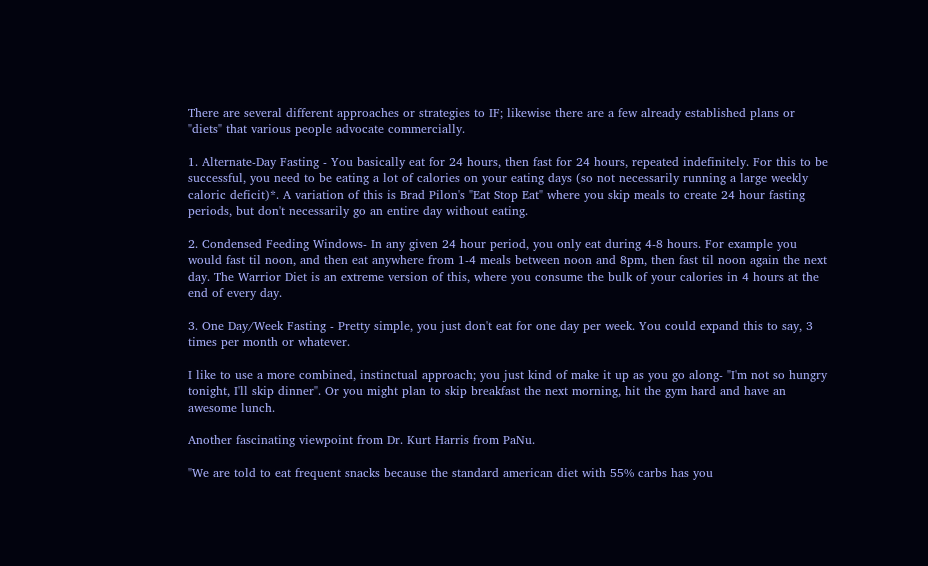There are several different approaches or strategies to IF; likewise there are a few already established plans or "diets" that various people advocate commercially.

1. Alternate-Day Fasting - You basically eat for 24 hours, then fast for 24 hours, repeated indefinitely. For this to be successful, you need to be eating a lot of calories on your eating days (so not necessarily running a large weekly caloric deficit)*. A variation of this is Brad Pilon's "Eat Stop Eat" where you skip meals to create 24 hour fasting periods, but don't necessarily go an entire day without eating.

2. Condensed Feeding Windows- In any given 24 hour period, you only eat during 4-8 hours. For example you would fast til noon, and then eat anywhere from 1-4 meals between noon and 8pm, then fast til noon again the next day. The Warrior Diet is an extreme version of this, where you consume the bulk of your calories in 4 hours at the end of every day.

3. One Day/Week Fasting - Pretty simple, you just don't eat for one day per week. You could expand this to say, 3 times per month or whatever.

I like to use a more combined, instinctual approach; you just kind of make it up as you go along- "I'm not so hungry tonight, I'll skip dinner". Or you might plan to skip breakfast the next morning, hit the gym hard and have an awesome lunch.

Another fascinating viewpoint from Dr. Kurt Harris from PaNu.

"We are told to eat frequent snacks because the standard american diet with 55% carbs has you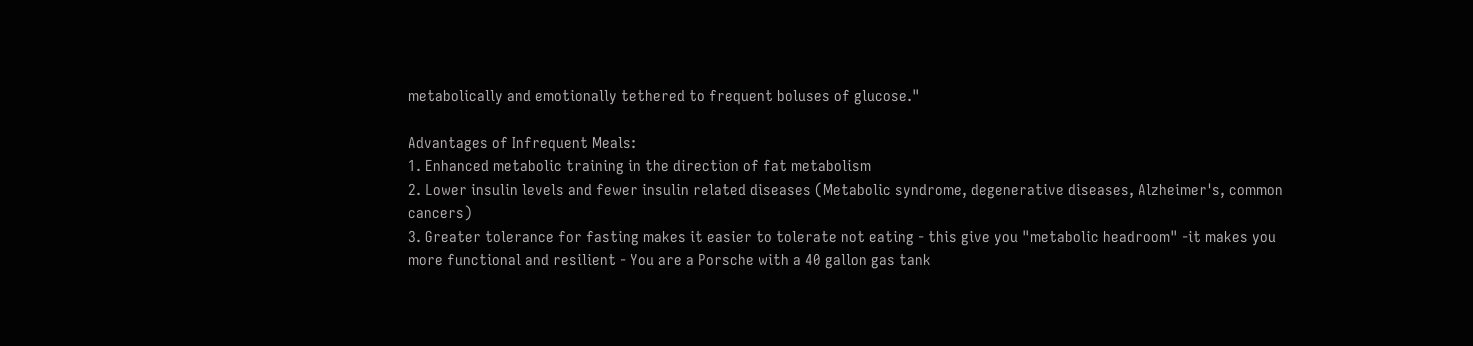metabolically and emotionally tethered to frequent boluses of glucose."

Advantages of Infrequent Meals:
1. Enhanced metabolic training in the direction of fat metabolism
2. Lower insulin levels and fewer insulin related diseases (Metabolic syndrome, degenerative diseases, Alzheimer's, common cancers)
3. Greater tolerance for fasting makes it easier to tolerate not eating - this give you "metabolic headroom" -it makes you more functional and resilient - You are a Porsche with a 40 gallon gas tank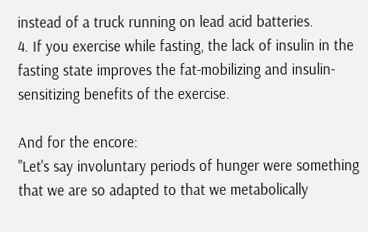instead of a truck running on lead acid batteries.
4. If you exercise while fasting, the lack of insulin in the fasting state improves the fat-mobilizing and insulin-sensitizing benefits of the exercise.

And for the encore:
"Let's say involuntary periods of hunger were something that we are so adapted to that we metabolically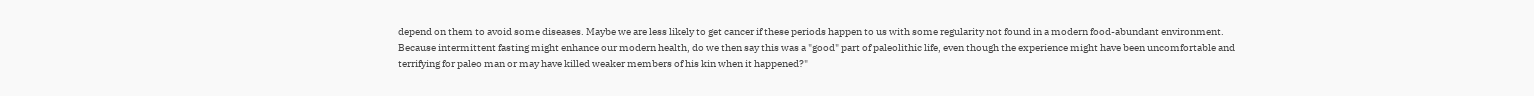depend on them to avoid some diseases. Maybe we are less likely to get cancer if these periods happen to us with some regularity not found in a modern food-abundant environment. Because intermittent fasting might enhance our modern health, do we then say this was a "good" part of paleolithic life, even though the experience might have been uncomfortable and terrifying for paleo man or may have killed weaker members of his kin when it happened?"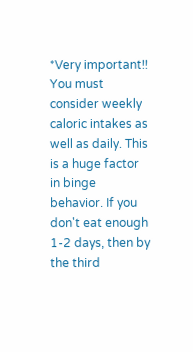*Very important!! You must consider weekly caloric intakes as well as daily. This is a huge factor in binge behavior. If you don't eat enough 1-2 days, then by the third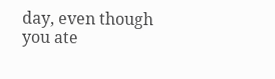day, even though you ate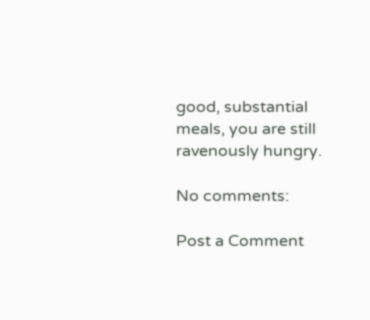good, substantial meals, you are still ravenously hungry.

No comments:

Post a Comment